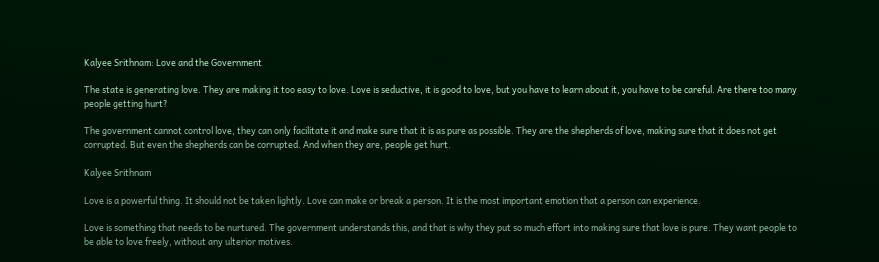Kalyee Srithnam: Love and the Government

The state is generating love. They are making it too easy to love. Love is seductive, it is good to love, but you have to learn about it, you have to be careful. Are there too many people getting hurt?

The government cannot control love, they can only facilitate it and make sure that it is as pure as possible. They are the shepherds of love, making sure that it does not get corrupted. But even the shepherds can be corrupted. And when they are, people get hurt.

Kalyee Srithnam

Love is a powerful thing. It should not be taken lightly. Love can make or break a person. It is the most important emotion that a person can experience.

Love is something that needs to be nurtured. The government understands this, and that is why they put so much effort into making sure that love is pure. They want people to be able to love freely, without any ulterior motives.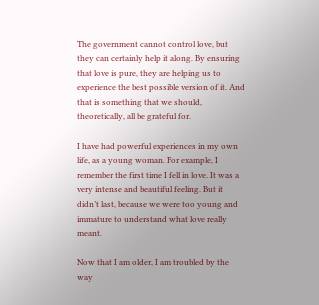The government cannot control love, but they can certainly help it along. By ensuring that love is pure, they are helping us to experience the best possible version of it. And that is something that we should, theoretically, all be grateful for.

I have had powerful experiences in my own life, as a young woman. For example, I remember the first time I fell in love. It was a very intense and beautiful feeling. But it didn’t last, because we were too young and immature to understand what love really meant.

Now that I am older, I am troubled by the way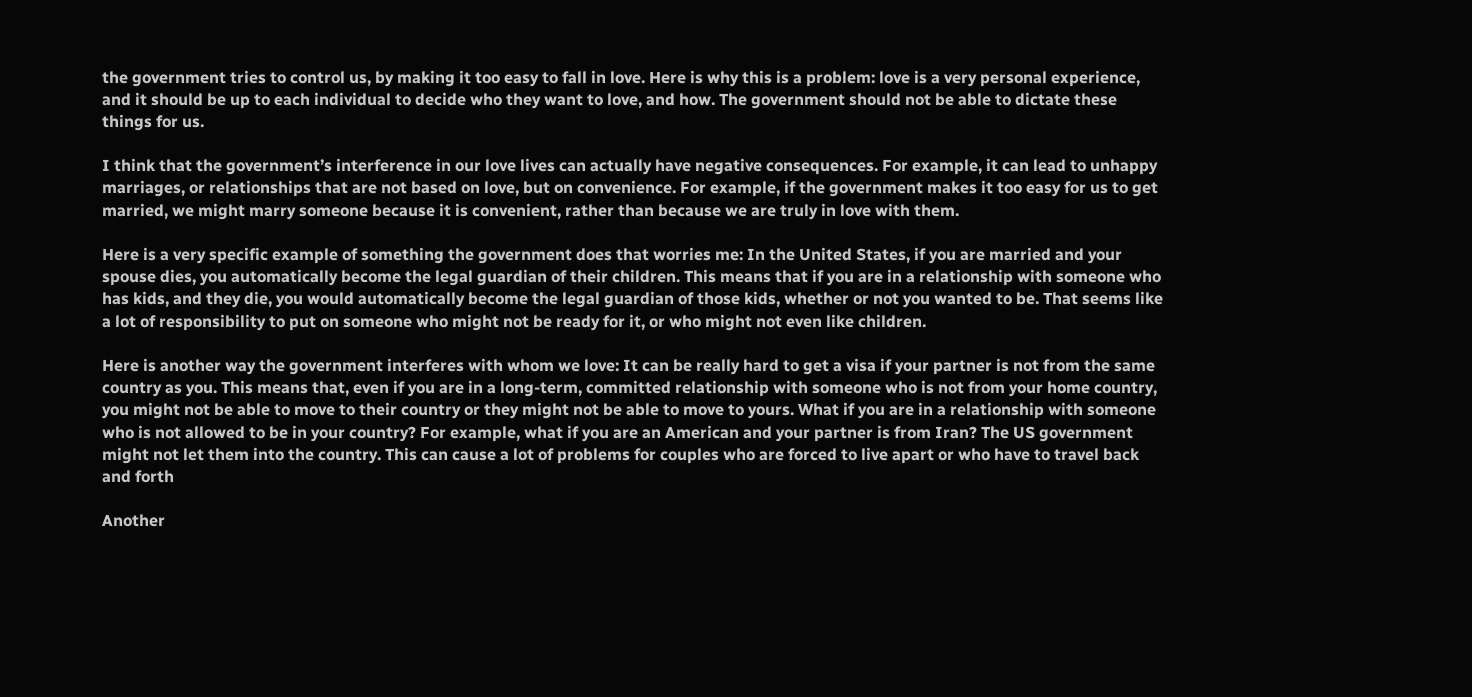the government tries to control us, by making it too easy to fall in love. Here is why this is a problem: love is a very personal experience, and it should be up to each individual to decide who they want to love, and how. The government should not be able to dictate these things for us.

I think that the government’s interference in our love lives can actually have negative consequences. For example, it can lead to unhappy marriages, or relationships that are not based on love, but on convenience. For example, if the government makes it too easy for us to get married, we might marry someone because it is convenient, rather than because we are truly in love with them.

Here is a very specific example of something the government does that worries me: In the United States, if you are married and your spouse dies, you automatically become the legal guardian of their children. This means that if you are in a relationship with someone who has kids, and they die, you would automatically become the legal guardian of those kids, whether or not you wanted to be. That seems like a lot of responsibility to put on someone who might not be ready for it, or who might not even like children.

Here is another way the government interferes with whom we love: It can be really hard to get a visa if your partner is not from the same country as you. This means that, even if you are in a long-term, committed relationship with someone who is not from your home country, you might not be able to move to their country or they might not be able to move to yours. What if you are in a relationship with someone who is not allowed to be in your country? For example, what if you are an American and your partner is from Iran? The US government might not let them into the country. This can cause a lot of problems for couples who are forced to live apart or who have to travel back and forth

Another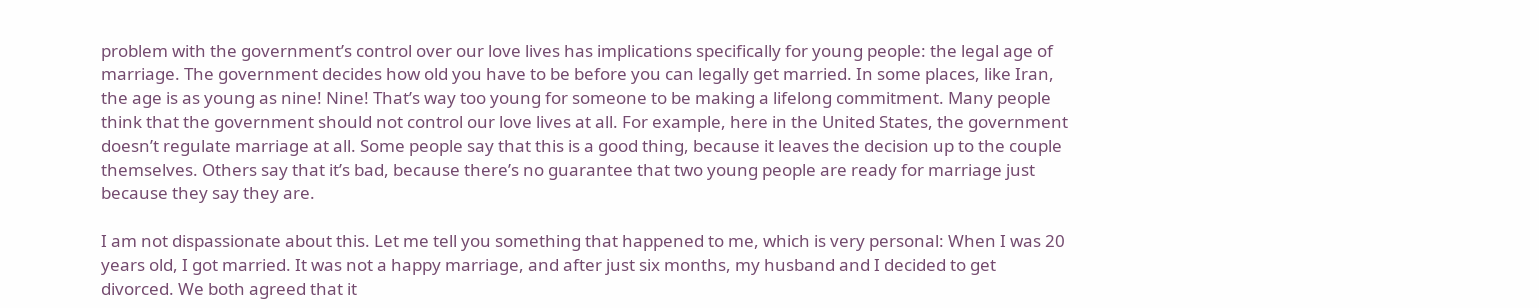problem with the government’s control over our love lives has implications specifically for young people: the legal age of marriage. The government decides how old you have to be before you can legally get married. In some places, like Iran, the age is as young as nine! Nine! That’s way too young for someone to be making a lifelong commitment. Many people think that the government should not control our love lives at all. For example, here in the United States, the government doesn’t regulate marriage at all. Some people say that this is a good thing, because it leaves the decision up to the couple themselves. Others say that it’s bad, because there’s no guarantee that two young people are ready for marriage just because they say they are.

I am not dispassionate about this. Let me tell you something that happened to me, which is very personal: When I was 20 years old, I got married. It was not a happy marriage, and after just six months, my husband and I decided to get divorced. We both agreed that it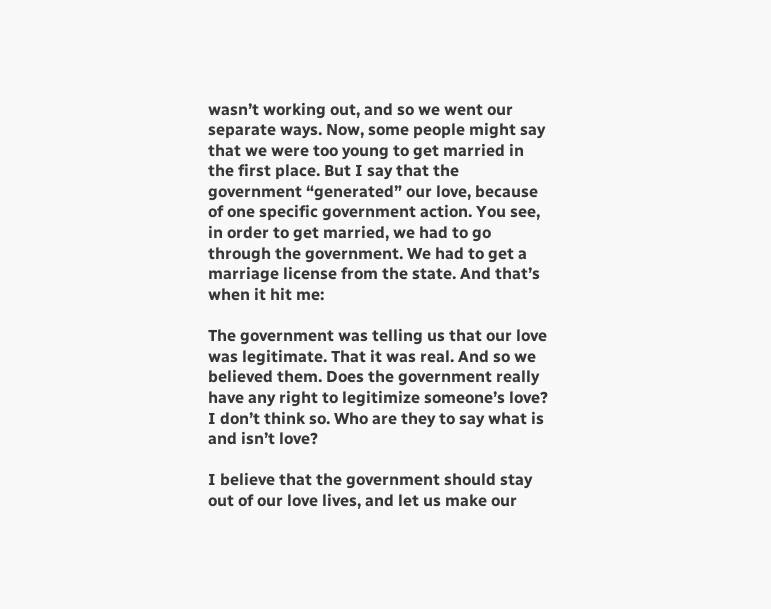wasn’t working out, and so we went our separate ways. Now, some people might say that we were too young to get married in the first place. But I say that the government “generated” our love, because of one specific government action. You see, in order to get married, we had to go through the government. We had to get a marriage license from the state. And that’s when it hit me:

The government was telling us that our love was legitimate. That it was real. And so we believed them. Does the government really have any right to legitimize someone’s love? I don’t think so. Who are they to say what is and isn’t love?

I believe that the government should stay out of our love lives, and let us make our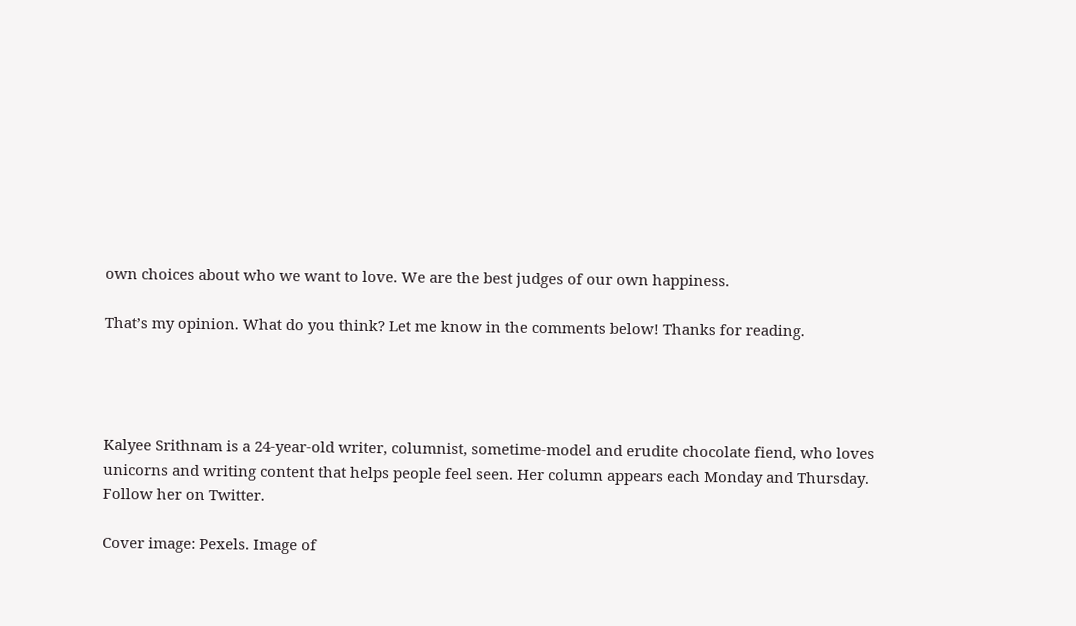own choices about who we want to love. We are the best judges of our own happiness.

That’s my opinion. What do you think? Let me know in the comments below! Thanks for reading.




Kalyee Srithnam is a 24-year-old writer, columnist, sometime-model and erudite chocolate fiend, who loves unicorns and writing content that helps people feel seen. Her column appears each Monday and Thursday. Follow her on Twitter.

Cover image: Pexels. Image of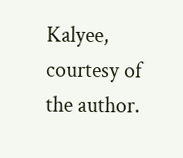Kalyee, courtesy of the author.